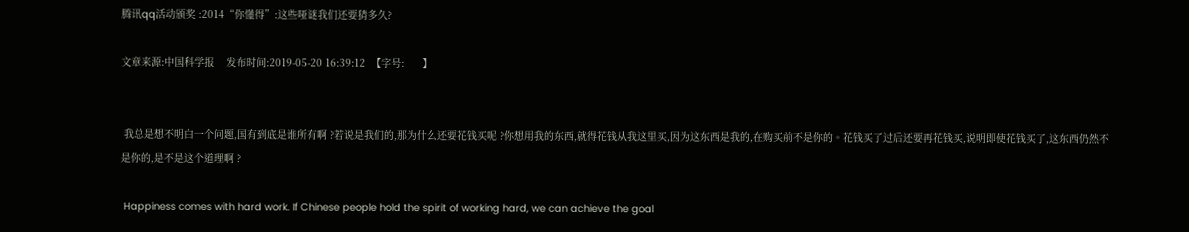腾讯qq活动颁奖 :2014“你懂得”:这些哑谜我们还要猜多久?

文章来源:中国科学报    发布时间:2019-05-20 16:39:12  【字号:      】


 我总是想不明白一个问题,国有到底是谁所有啊 ?若说是我们的,那为什么还要花钱买呢 ?你想用我的东西,就得花钱从我这里买,因为这东西是我的,在购买前不是你的。花钱买了过后还要再花钱买,说明即使花钱买了,这东西仍然不是你的,是不是这个道理啊 ?

 Happiness comes with hard work. If Chinese people hold the spirit of working hard, we can achieve the goal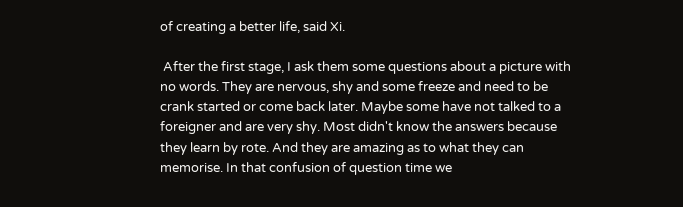of creating a better life, said Xi.

 After the first stage, I ask them some questions about a picture with no words. They are nervous, shy and some freeze and need to be crank started or come back later. Maybe some have not talked to a foreigner and are very shy. Most didn't know the answers because they learn by rote. And they are amazing as to what they can memorise. In that confusion of question time we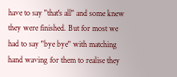have to say "that's all" and some knew they were finished. But for most we had to say "bye bye" with matching hand waving for them to realise they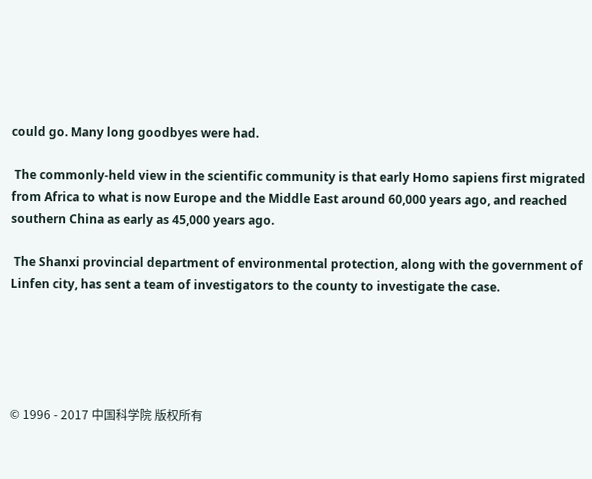could go. Many long goodbyes were had.

 The commonly-held view in the scientific community is that early Homo sapiens first migrated from Africa to what is now Europe and the Middle East around 60,000 years ago, and reached southern China as early as 45,000 years ago.

 The Shanxi provincial department of environmental protection, along with the government of Linfen city, has sent a team of investigators to the county to investigate the case.





© 1996 - 2017 中国科学院 版权所有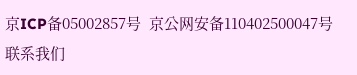京ICP备05002857号  京公网安备110402500047号   联系我们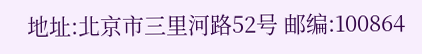地址:北京市三里河路52号 邮编:100864